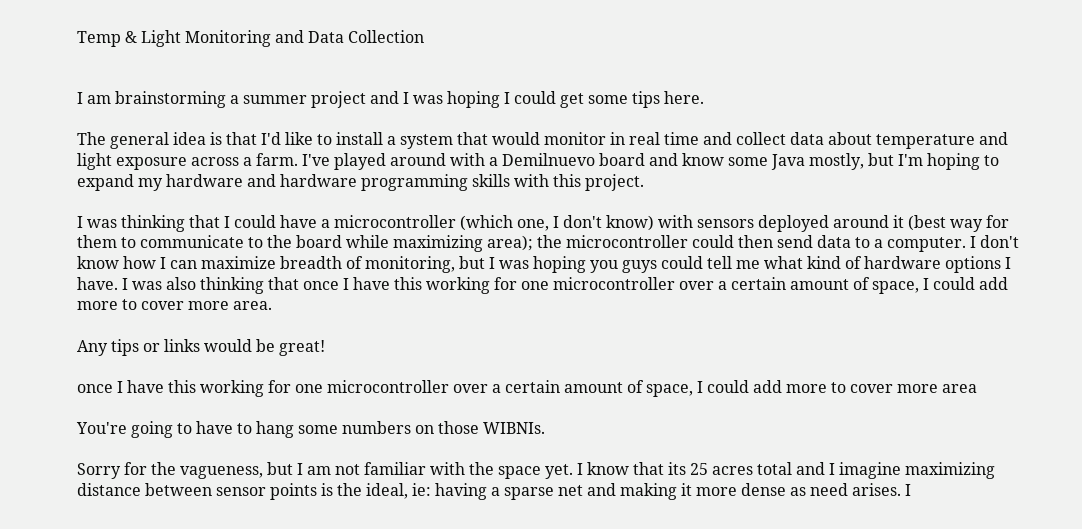Temp & Light Monitoring and Data Collection


I am brainstorming a summer project and I was hoping I could get some tips here.

The general idea is that I'd like to install a system that would monitor in real time and collect data about temperature and light exposure across a farm. I've played around with a Demilnuevo board and know some Java mostly, but I'm hoping to expand my hardware and hardware programming skills with this project.

I was thinking that I could have a microcontroller (which one, I don't know) with sensors deployed around it (best way for them to communicate to the board while maximizing area); the microcontroller could then send data to a computer. I don't know how I can maximize breadth of monitoring, but I was hoping you guys could tell me what kind of hardware options I have. I was also thinking that once I have this working for one microcontroller over a certain amount of space, I could add more to cover more area.

Any tips or links would be great!

once I have this working for one microcontroller over a certain amount of space, I could add more to cover more area

You're going to have to hang some numbers on those WIBNIs.

Sorry for the vagueness, but I am not familiar with the space yet. I know that its 25 acres total and I imagine maximizing distance between sensor points is the ideal, ie: having a sparse net and making it more dense as need arises. I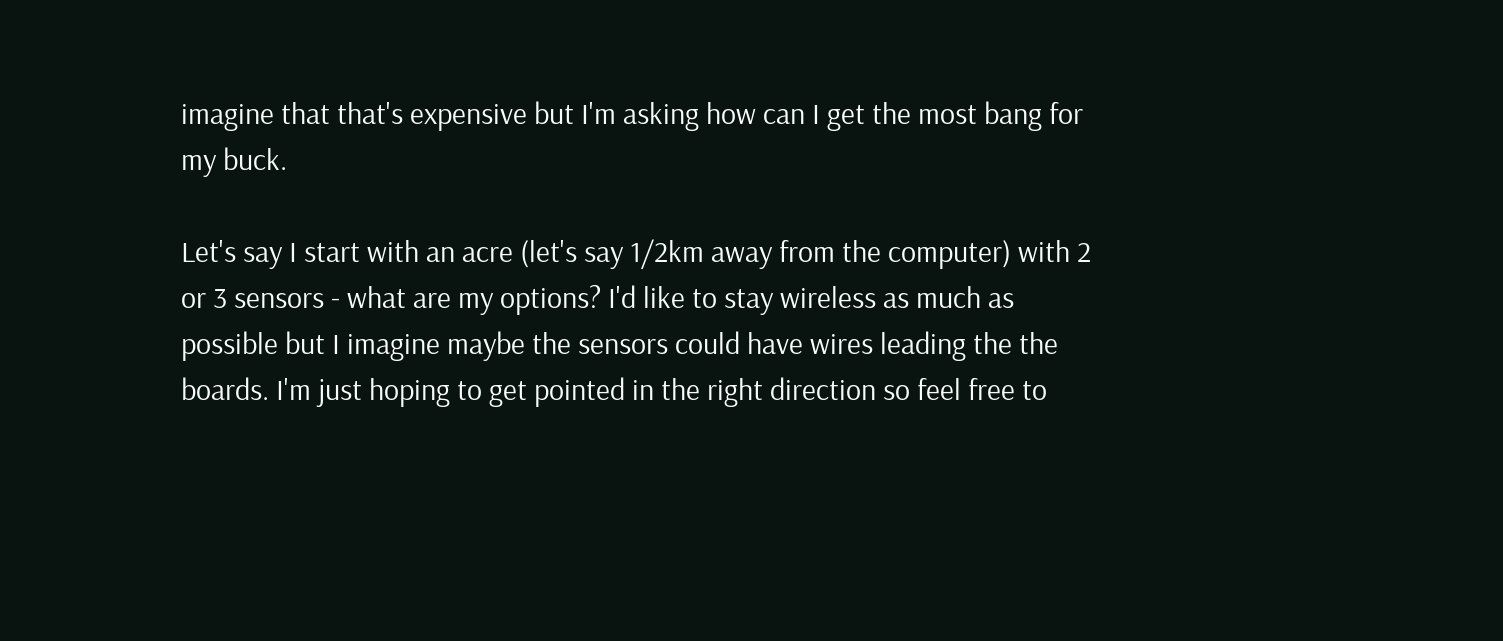imagine that that's expensive but I'm asking how can I get the most bang for my buck.

Let's say I start with an acre (let's say 1/2km away from the computer) with 2 or 3 sensors - what are my options? I'd like to stay wireless as much as possible but I imagine maybe the sensors could have wires leading the the boards. I'm just hoping to get pointed in the right direction so feel free to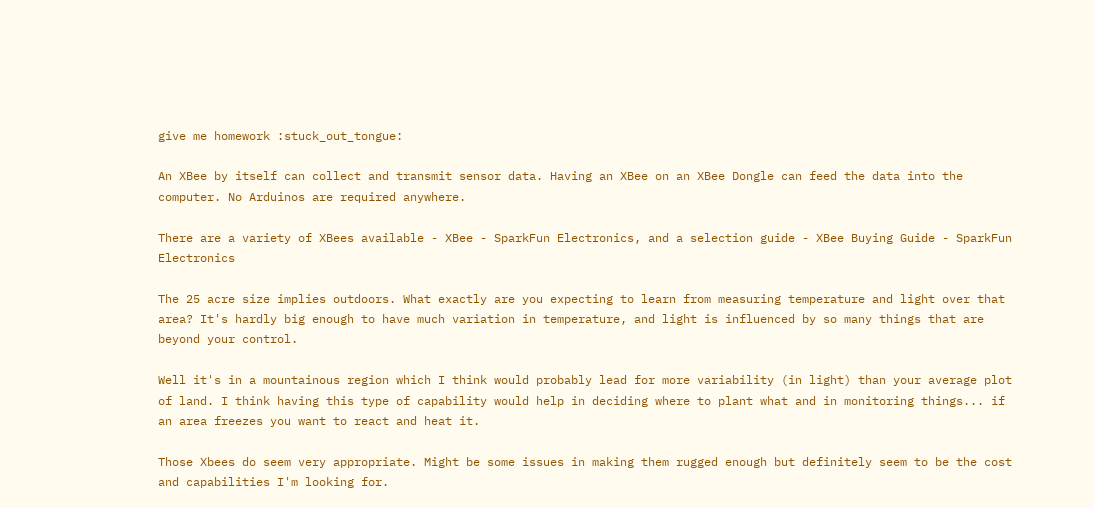give me homework :stuck_out_tongue:

An XBee by itself can collect and transmit sensor data. Having an XBee on an XBee Dongle can feed the data into the computer. No Arduinos are required anywhere.

There are a variety of XBees available - XBee - SparkFun Electronics, and a selection guide - XBee Buying Guide - SparkFun Electronics

The 25 acre size implies outdoors. What exactly are you expecting to learn from measuring temperature and light over that area? It's hardly big enough to have much variation in temperature, and light is influenced by so many things that are beyond your control.

Well it's in a mountainous region which I think would probably lead for more variability (in light) than your average plot of land. I think having this type of capability would help in deciding where to plant what and in monitoring things... if an area freezes you want to react and heat it.

Those Xbees do seem very appropriate. Might be some issues in making them rugged enough but definitely seem to be the cost and capabilities I'm looking for.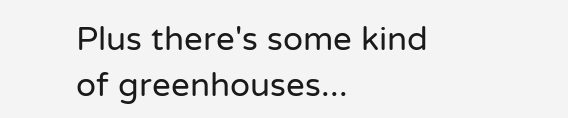Plus there's some kind of greenhouses...